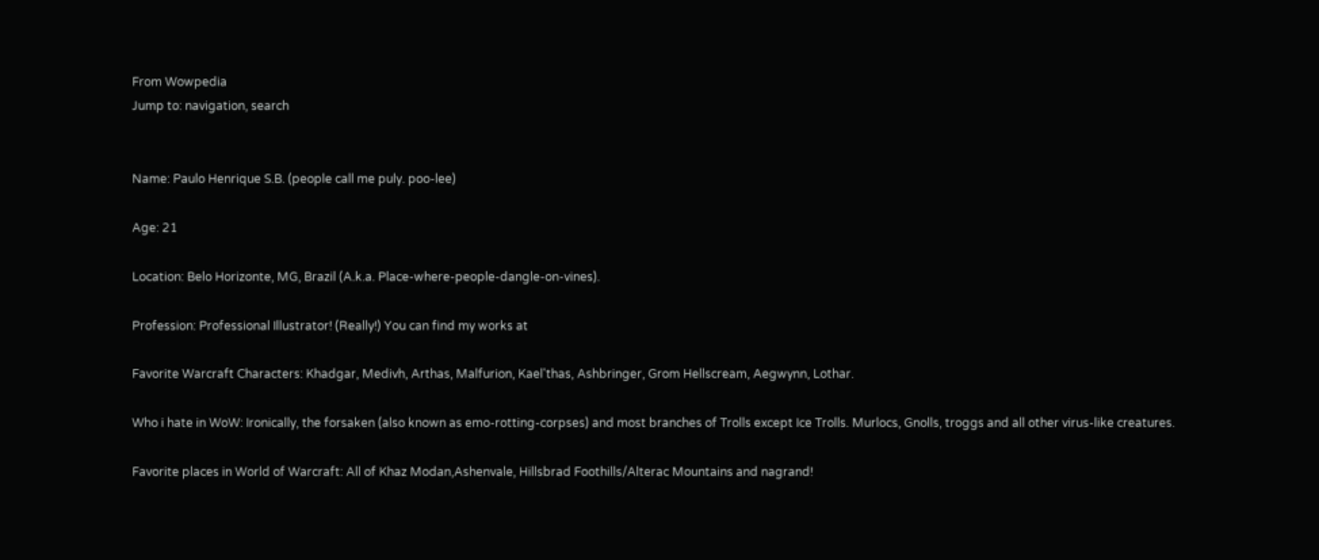From Wowpedia
Jump to: navigation, search


Name: Paulo Henrique S.B. (people call me puly. poo-lee)

Age: 21

Location: Belo Horizonte, MG, Brazil (A.k.a. Place-where-people-dangle-on-vines).

Profession: Professional Illustrator! (Really!) You can find my works at

Favorite Warcraft Characters: Khadgar, Medivh, Arthas, Malfurion, Kael'thas, Ashbringer, Grom Hellscream, Aegwynn, Lothar.

Who i hate in WoW: Ironically, the forsaken (also known as emo-rotting-corpses) and most branches of Trolls except Ice Trolls. Murlocs, Gnolls, troggs and all other virus-like creatures.

Favorite places in World of Warcraft: All of Khaz Modan,Ashenvale, Hillsbrad Foothills/Alterac Mountains and nagrand!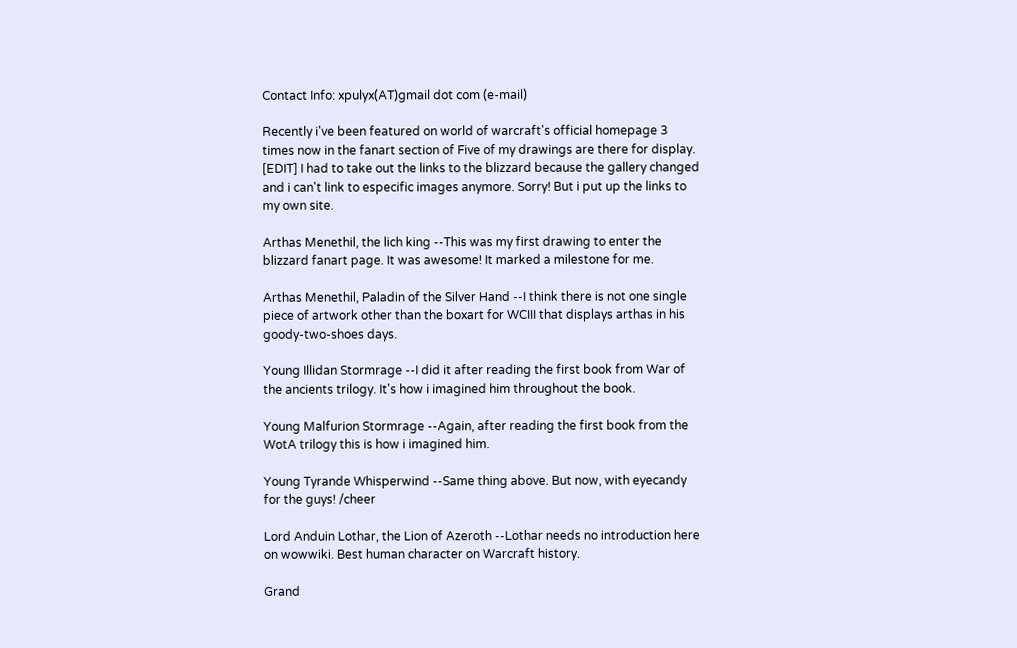Contact Info: xpulyx(AT)gmail dot com (e-mail)

Recently i've been featured on world of warcraft's official homepage 3 times now in the fanart section of Five of my drawings are there for display. [EDIT] I had to take out the links to the blizzard because the gallery changed and i can't link to especific images anymore. Sorry! But i put up the links to my own site.

Arthas Menethil, the lich king --This was my first drawing to enter the blizzard fanart page. It was awesome! It marked a milestone for me.

Arthas Menethil, Paladin of the Silver Hand --I think there is not one single piece of artwork other than the boxart for WCIII that displays arthas in his goody-two-shoes days.

Young Illidan Stormrage --I did it after reading the first book from War of the ancients trilogy. It's how i imagined him throughout the book.

Young Malfurion Stormrage --Again, after reading the first book from the WotA trilogy this is how i imagined him.

Young Tyrande Whisperwind --Same thing above. But now, with eyecandy for the guys! /cheer

Lord Anduin Lothar, the Lion of Azeroth --Lothar needs no introduction here on wowwiki. Best human character on Warcraft history.

Grand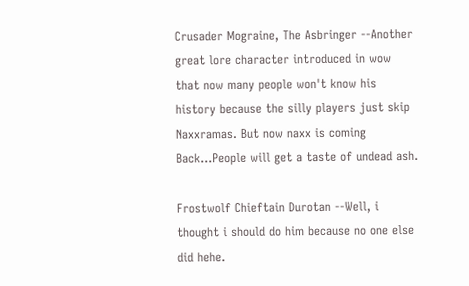Crusader Mograine, The Asbringer --Another great lore character introduced in wow that now many people won't know his history because the silly players just skip Naxxramas. But now naxx is coming Back...People will get a taste of undead ash.

Frostwolf Chieftain Durotan --Well, i thought i should do him because no one else did hehe.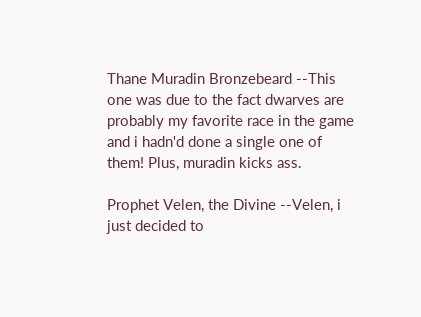Thane Muradin Bronzebeard --This one was due to the fact dwarves are probably my favorite race in the game and i hadn'd done a single one of them! Plus, muradin kicks ass.

Prophet Velen, the Divine --Velen, i just decided to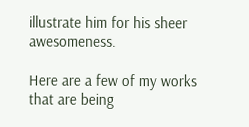illustrate him for his sheer awesomeness.

Here are a few of my works that are being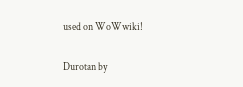used on WoWwiki!

Durotan by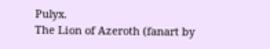Pulyx.
The Lion of Azeroth (fanart by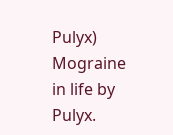Pulyx)
Mograine in life by Pulyx.